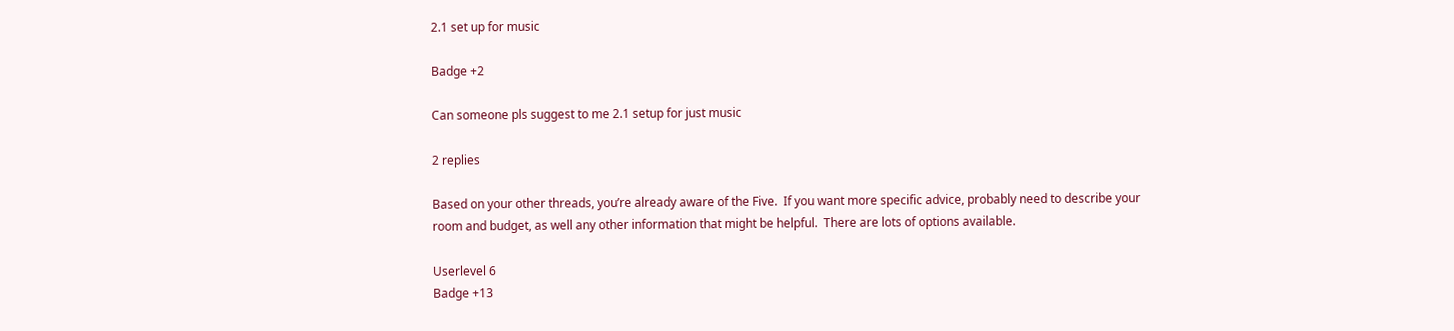2.1 set up for music

Badge +2

Can someone pls suggest to me 2.1 setup for just music

2 replies

Based on your other threads, you’re already aware of the Five.  If you want more specific advice, probably need to describe your room and budget, as well any other information that might be helpful.  There are lots of options available.

Userlevel 6
Badge +13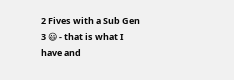2 Fives with a Sub Gen 3 😃 - that is what I have and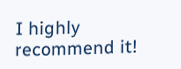I highly recommend it!